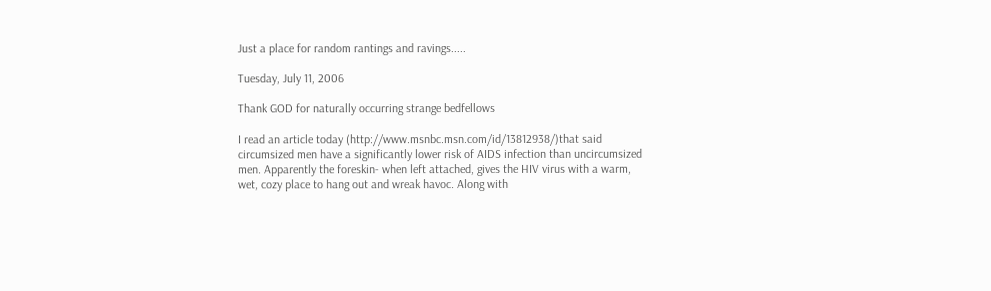Just a place for random rantings and ravings.....

Tuesday, July 11, 2006

Thank GOD for naturally occurring strange bedfellows

I read an article today (http://www.msnbc.msn.com/id/13812938/)that said circumsized men have a significantly lower risk of AIDS infection than uncircumsized men. Apparently the foreskin- when left attached, gives the HIV virus with a warm, wet, cozy place to hang out and wreak havoc. Along with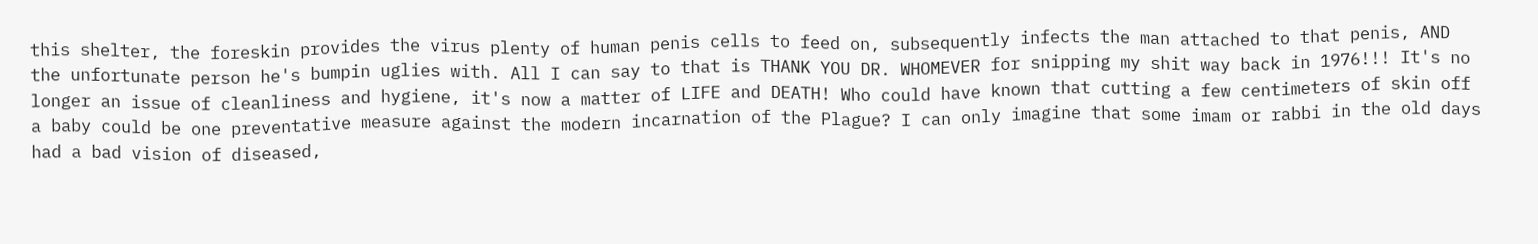this shelter, the foreskin provides the virus plenty of human penis cells to feed on, subsequently infects the man attached to that penis, AND the unfortunate person he's bumpin uglies with. All I can say to that is THANK YOU DR. WHOMEVER for snipping my shit way back in 1976!!! It's no longer an issue of cleanliness and hygiene, it's now a matter of LIFE and DEATH! Who could have known that cutting a few centimeters of skin off a baby could be one preventative measure against the modern incarnation of the Plague? I can only imagine that some imam or rabbi in the old days had a bad vision of diseased,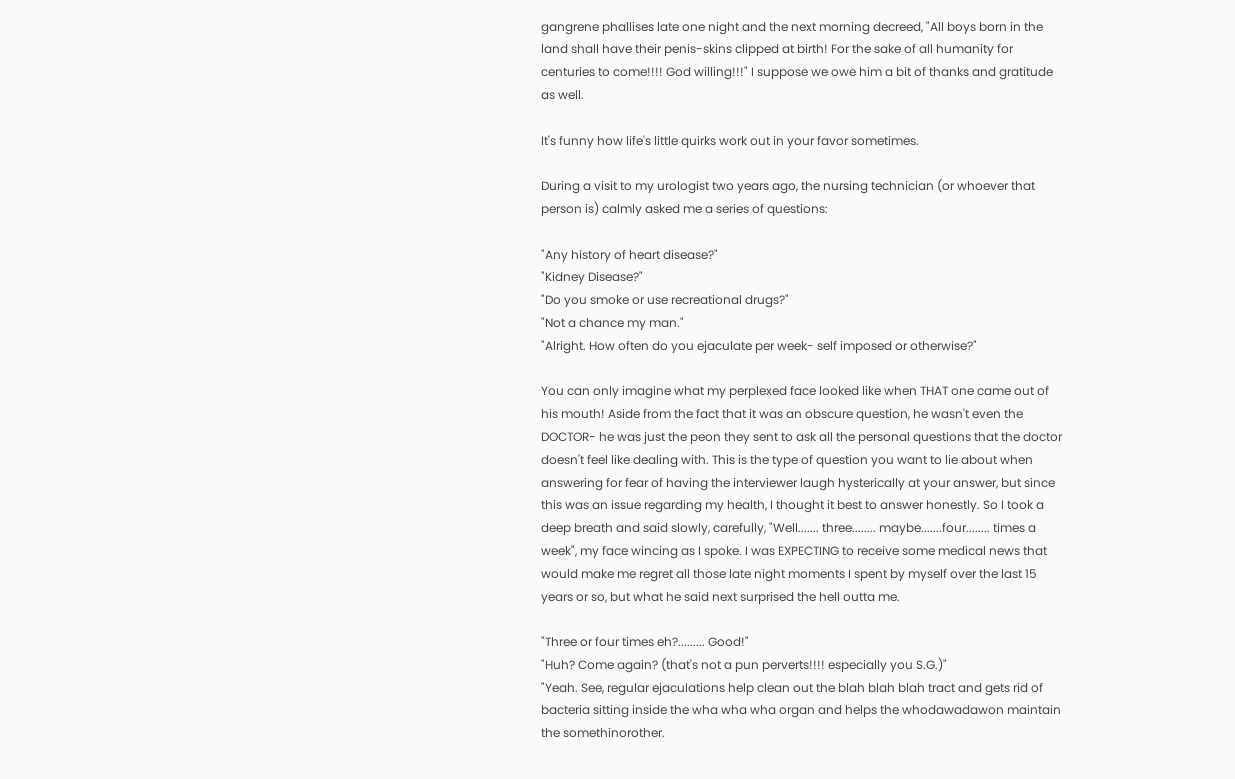gangrene phallises late one night and the next morning decreed, "All boys born in the land shall have their penis-skins clipped at birth! For the sake of all humanity for centuries to come!!!! God willing!!!" I suppose we owe him a bit of thanks and gratitude as well.

It's funny how life's little quirks work out in your favor sometimes.

During a visit to my urologist two years ago, the nursing technician (or whoever that person is) calmly asked me a series of questions:

"Any history of heart disease?"
"Kidney Disease?"
"Do you smoke or use recreational drugs?"
"Not a chance my man."
"Alright. How often do you ejaculate per week- self imposed or otherwise?"

You can only imagine what my perplexed face looked like when THAT one came out of his mouth! Aside from the fact that it was an obscure question, he wasn't even the DOCTOR- he was just the peon they sent to ask all the personal questions that the doctor doesn't feel like dealing with. This is the type of question you want to lie about when answering for fear of having the interviewer laugh hysterically at your answer, but since this was an issue regarding my health, I thought it best to answer honestly. So I took a deep breath and said slowly, carefully, "Well....... three........ maybe.......four........ times a week", my face wincing as I spoke. I was EXPECTING to receive some medical news that would make me regret all those late night moments I spent by myself over the last 15 years or so, but what he said next surprised the hell outta me.

"Three or four times eh?......... Good!"
"Huh? Come again? (that's not a pun perverts!!!! especially you S.G.)"
"Yeah. See, regular ejaculations help clean out the blah blah blah tract and gets rid of bacteria sitting inside the wha wha wha organ and helps the whodawadawon maintain the somethinorother.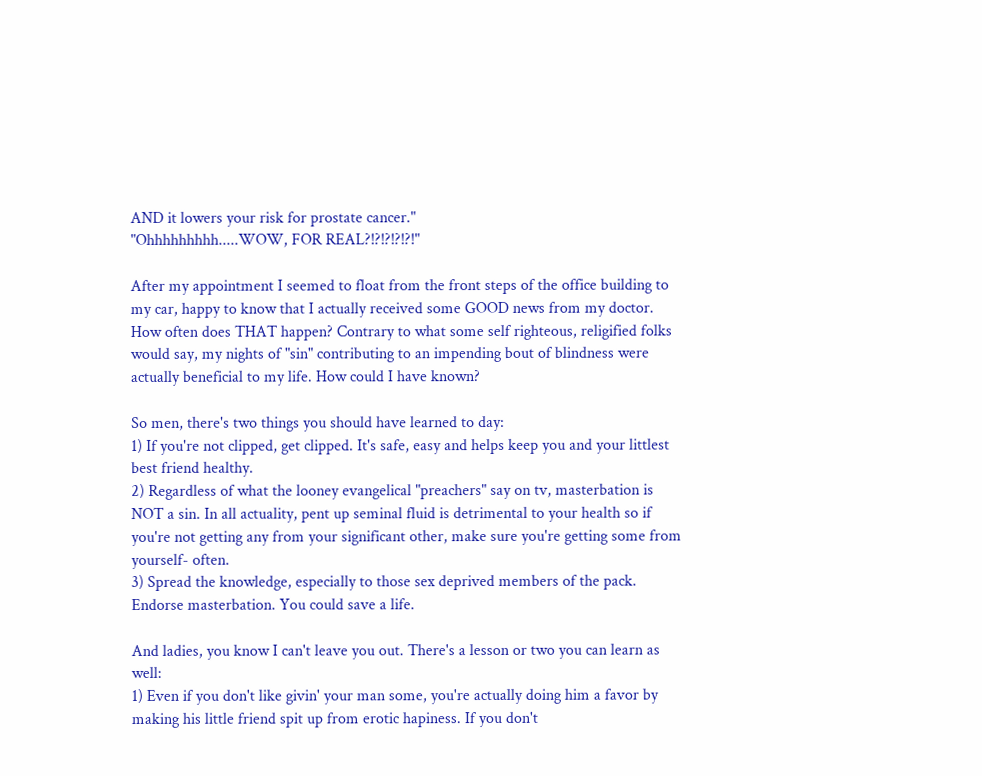AND it lowers your risk for prostate cancer."
"Ohhhhhhhhh.....WOW, FOR REAL?!?!?!?!?!"

After my appointment I seemed to float from the front steps of the office building to my car, happy to know that I actually received some GOOD news from my doctor. How often does THAT happen? Contrary to what some self righteous, religified folks would say, my nights of "sin" contributing to an impending bout of blindness were actually beneficial to my life. How could I have known?

So men, there's two things you should have learned to day:
1) If you're not clipped, get clipped. It's safe, easy and helps keep you and your littlest best friend healthy.
2) Regardless of what the looney evangelical "preachers" say on tv, masterbation is NOT a sin. In all actuality, pent up seminal fluid is detrimental to your health so if you're not getting any from your significant other, make sure you're getting some from yourself- often.
3) Spread the knowledge, especially to those sex deprived members of the pack. Endorse masterbation. You could save a life.

And ladies, you know I can't leave you out. There's a lesson or two you can learn as well:
1) Even if you don't like givin' your man some, you're actually doing him a favor by making his little friend spit up from erotic hapiness. If you don't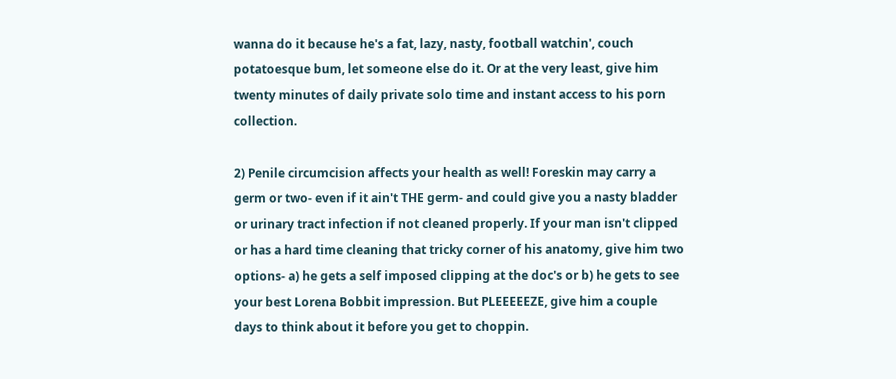wanna do it because he's a fat, lazy, nasty, football watchin', couch potatoesque bum, let someone else do it. Or at the very least, give him twenty minutes of daily private solo time and instant access to his porn collection.

2) Penile circumcision affects your health as well! Foreskin may carry a germ or two- even if it ain't THE germ- and could give you a nasty bladder or urinary tract infection if not cleaned properly. If your man isn't clipped or has a hard time cleaning that tricky corner of his anatomy, give him two options- a) he gets a self imposed clipping at the doc's or b) he gets to see your best Lorena Bobbit impression. But PLEEEEEZE, give him a couple days to think about it before you get to choppin.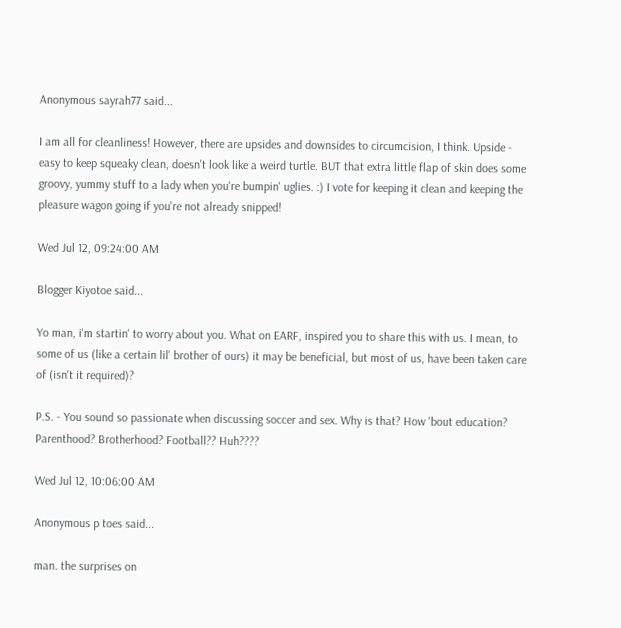Anonymous sayrah77 said...

I am all for cleanliness! However, there are upsides and downsides to circumcision, I think. Upside - easy to keep squeaky clean, doesn't look like a weird turtle. BUT that extra little flap of skin does some groovy, yummy stuff to a lady when you're bumpin' uglies. :) I vote for keeping it clean and keeping the pleasure wagon going if you're not already snipped!

Wed Jul 12, 09:24:00 AM

Blogger Kiyotoe said...

Yo man, i'm startin' to worry about you. What on EARF, inspired you to share this with us. I mean, to some of us (like a certain lil' brother of ours) it may be beneficial, but most of us, have been taken care of (isn't it required)?

P.S. - You sound so passionate when discussing soccer and sex. Why is that? How 'bout education? Parenthood? Brotherhood? Football?? Huh????

Wed Jul 12, 10:06:00 AM

Anonymous p toes said...

man. the surprises on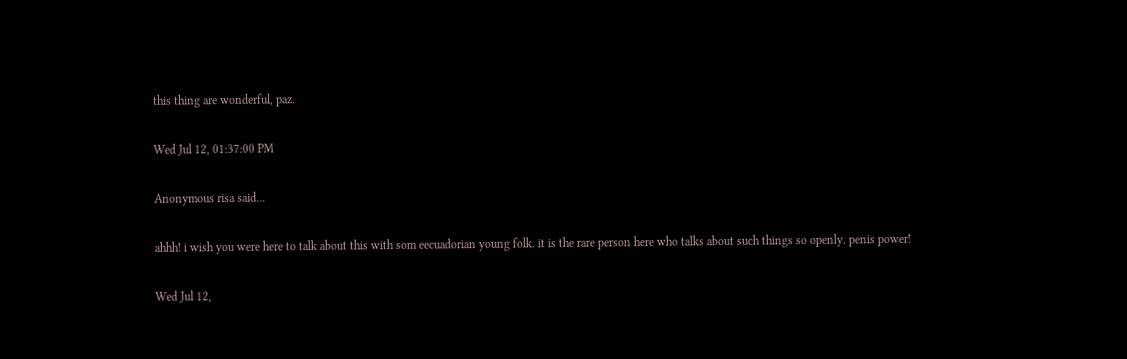this thing are wonderful, paz.

Wed Jul 12, 01:37:00 PM

Anonymous risa said...

ahhh! i wish you were here to talk about this with som eecuadorian young folk. it is the rare person here who talks about such things so openly. penis power!

Wed Jul 12,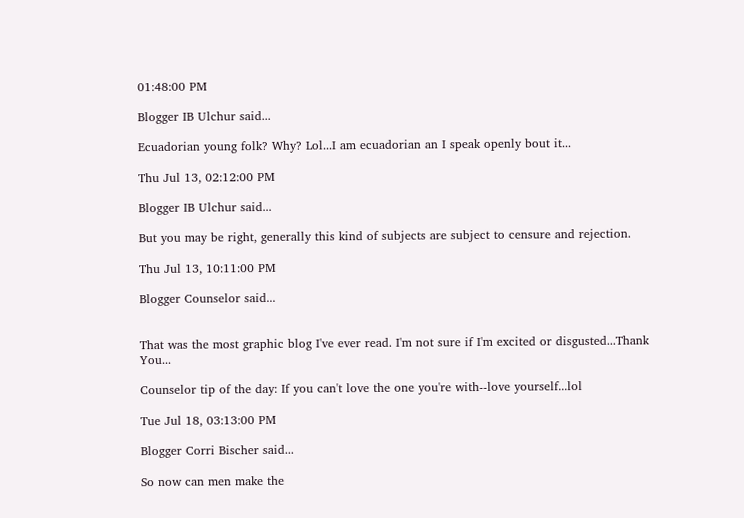01:48:00 PM

Blogger IB Ulchur said...

Ecuadorian young folk? Why? Lol...I am ecuadorian an I speak openly bout it...

Thu Jul 13, 02:12:00 PM

Blogger IB Ulchur said...

But you may be right, generally this kind of subjects are subject to censure and rejection.

Thu Jul 13, 10:11:00 PM

Blogger Counselor said...


That was the most graphic blog I've ever read. I'm not sure if I'm excited or disgusted...Thank You...

Counselor tip of the day: If you can't love the one you're with--love yourself...lol

Tue Jul 18, 03:13:00 PM

Blogger Corri Bischer said...

So now can men make the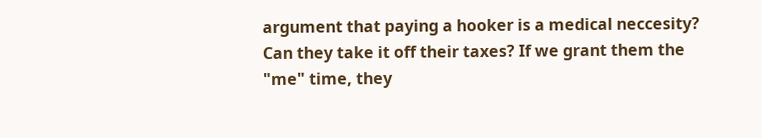argument that paying a hooker is a medical neccesity? Can they take it off their taxes? If we grant them the "me" time, they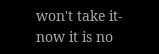won't take it-now it is no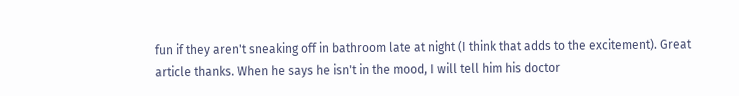fun if they aren't sneaking off in bathroom late at night (I think that adds to the excitement). Great article thanks. When he says he isn't in the mood, I will tell him his doctor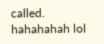called. hahahahah lol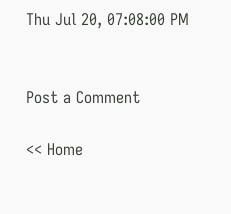Thu Jul 20, 07:08:00 PM


Post a Comment

<< Home